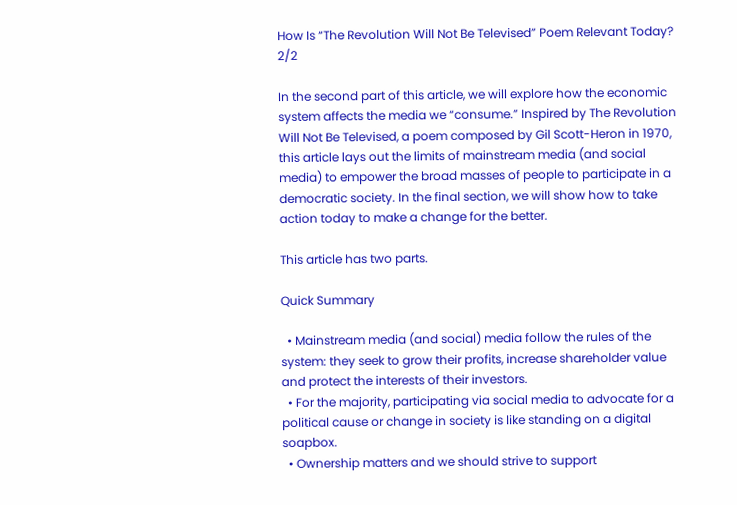How Is “The Revolution Will Not Be Televised” Poem Relevant Today? 2/2

In the second part of this article, we will explore how the economic system affects the media we “consume.” Inspired by The Revolution Will Not Be Televised, a poem composed by Gil Scott-Heron in 1970, this article lays out the limits of mainstream media (and social media) to empower the broad masses of people to participate in a democratic society. In the final section, we will show how to take action today to make a change for the better.

This article has two parts.

Quick Summary

  • Mainstream media (and social) media follow the rules of the system: they seek to grow their profits, increase shareholder value and protect the interests of their investors.
  • For the majority, participating via social media to advocate for a political cause or change in society is like standing on a digital soapbox.
  • Ownership matters and we should strive to support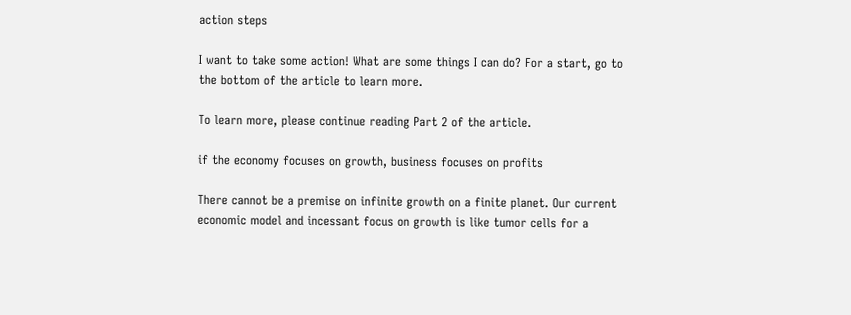action steps

I want to take some action! What are some things I can do? For a start, go to the bottom of the article to learn more.

To learn more, please continue reading Part 2 of the article.

if the economy focuses on growth, business focuses on profits

There cannot be a premise on infinite growth on a finite planet. Our current economic model and incessant focus on growth is like tumor cells for a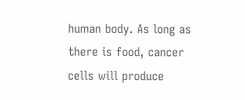human body. As long as there is food, cancer cells will produce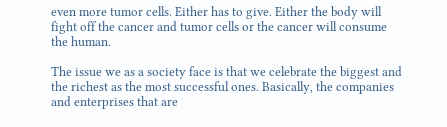even more tumor cells. Either has to give. Either the body will fight off the cancer and tumor cells or the cancer will consume the human.

The issue we as a society face is that we celebrate the biggest and the richest as the most successful ones. Basically, the companies and enterprises that are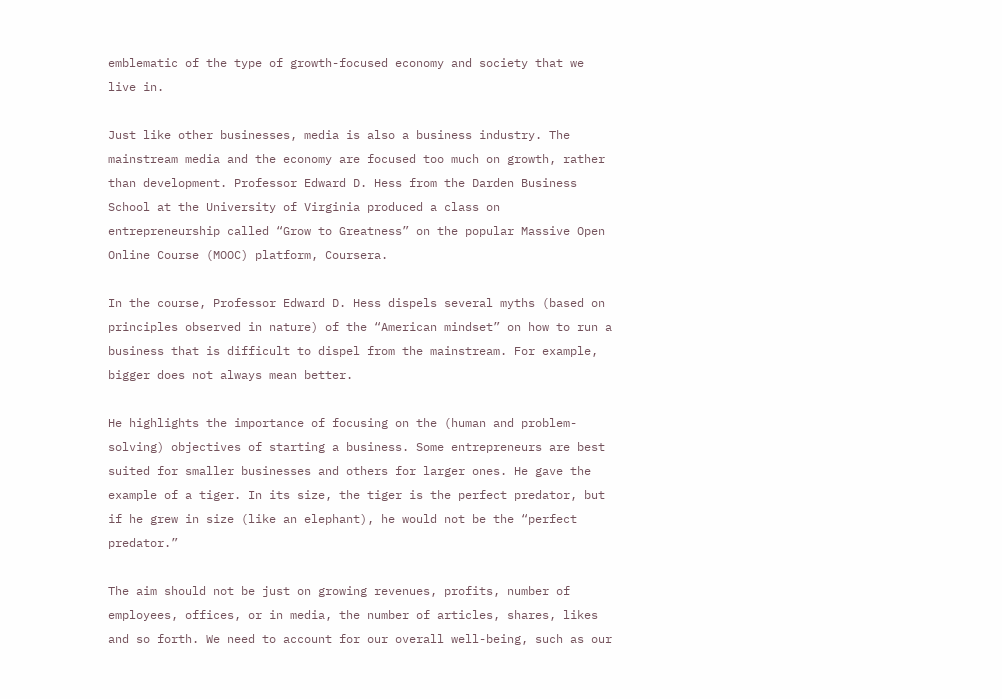emblematic of the type of growth-focused economy and society that we live in.

Just like other businesses, media is also a business industry. The mainstream media and the economy are focused too much on growth, rather than development. Professor Edward D. Hess from the Darden Business School at the University of Virginia produced a class on entrepreneurship called “Grow to Greatness” on the popular Massive Open Online Course (MOOC) platform, Coursera.

In the course, Professor Edward D. Hess dispels several myths (based on principles observed in nature) of the “American mindset” on how to run a business that is difficult to dispel from the mainstream. For example, bigger does not always mean better.

He highlights the importance of focusing on the (human and problem-solving) objectives of starting a business. Some entrepreneurs are best suited for smaller businesses and others for larger ones. He gave the example of a tiger. In its size, the tiger is the perfect predator, but if he grew in size (like an elephant), he would not be the “perfect predator.”

The aim should not be just on growing revenues, profits, number of employees, offices, or in media, the number of articles, shares, likes and so forth. We need to account for our overall well-being, such as our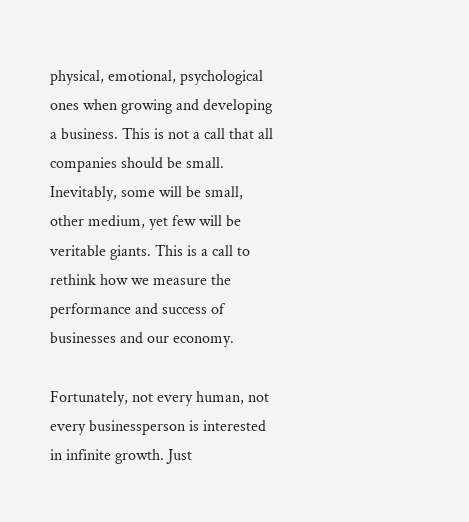physical, emotional, psychological ones when growing and developing a business. This is not a call that all companies should be small. Inevitably, some will be small, other medium, yet few will be veritable giants. This is a call to rethink how we measure the performance and success of businesses and our economy.

Fortunately, not every human, not every businessperson is interested in infinite growth. Just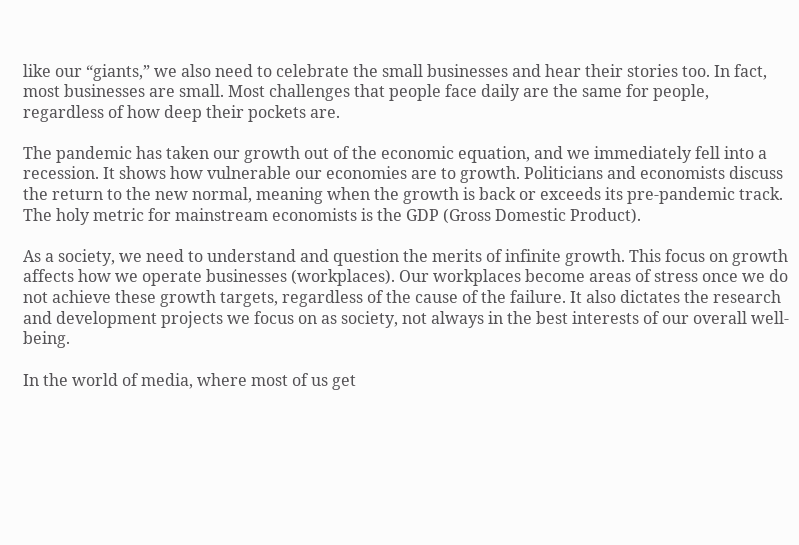like our “giants,” we also need to celebrate the small businesses and hear their stories too. In fact, most businesses are small. Most challenges that people face daily are the same for people, regardless of how deep their pockets are.

The pandemic has taken our growth out of the economic equation, and we immediately fell into a recession. It shows how vulnerable our economies are to growth. Politicians and economists discuss the return to the new normal, meaning when the growth is back or exceeds its pre-pandemic track. The holy metric for mainstream economists is the GDP (Gross Domestic Product).

As a society, we need to understand and question the merits of infinite growth. This focus on growth affects how we operate businesses (workplaces). Our workplaces become areas of stress once we do not achieve these growth targets, regardless of the cause of the failure. It also dictates the research and development projects we focus on as society, not always in the best interests of our overall well-being.

In the world of media, where most of us get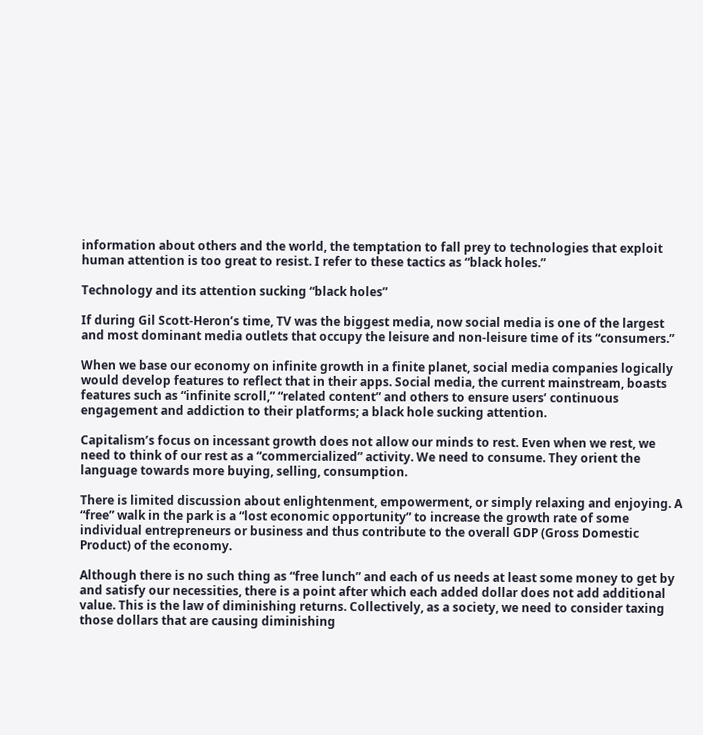information about others and the world, the temptation to fall prey to technologies that exploit human attention is too great to resist. I refer to these tactics as “black holes.”

Technology and its attention sucking “black holes”

If during Gil Scott-Heron’s time, TV was the biggest media, now social media is one of the largest and most dominant media outlets that occupy the leisure and non-leisure time of its “consumers.”

When we base our economy on infinite growth in a finite planet, social media companies logically would develop features to reflect that in their apps. Social media, the current mainstream, boasts features such as “infinite scroll,” “related content” and others to ensure users’ continuous engagement and addiction to their platforms; a black hole sucking attention.

Capitalism’s focus on incessant growth does not allow our minds to rest. Even when we rest, we need to think of our rest as a “commercialized” activity. We need to consume. They orient the language towards more buying, selling, consumption.

There is limited discussion about enlightenment, empowerment, or simply relaxing and enjoying. A “free” walk in the park is a “lost economic opportunity” to increase the growth rate of some individual entrepreneurs or business and thus contribute to the overall GDP (Gross Domestic Product) of the economy.

Although there is no such thing as “free lunch” and each of us needs at least some money to get by and satisfy our necessities, there is a point after which each added dollar does not add additional value. This is the law of diminishing returns. Collectively, as a society, we need to consider taxing those dollars that are causing diminishing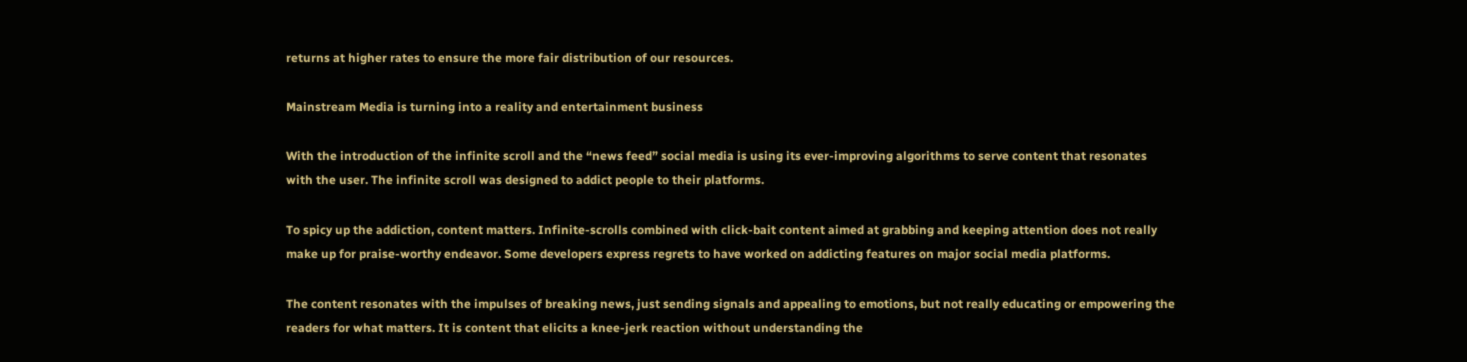returns at higher rates to ensure the more fair distribution of our resources.

Mainstream Media is turning into a reality and entertainment business

With the introduction of the infinite scroll and the “news feed” social media is using its ever-improving algorithms to serve content that resonates with the user. The infinite scroll was designed to addict people to their platforms.

To spicy up the addiction, content matters. Infinite-scrolls combined with click-bait content aimed at grabbing and keeping attention does not really make up for praise-worthy endeavor. Some developers express regrets to have worked on addicting features on major social media platforms.

The content resonates with the impulses of breaking news, just sending signals and appealing to emotions, but not really educating or empowering the readers for what matters. It is content that elicits a knee-jerk reaction without understanding the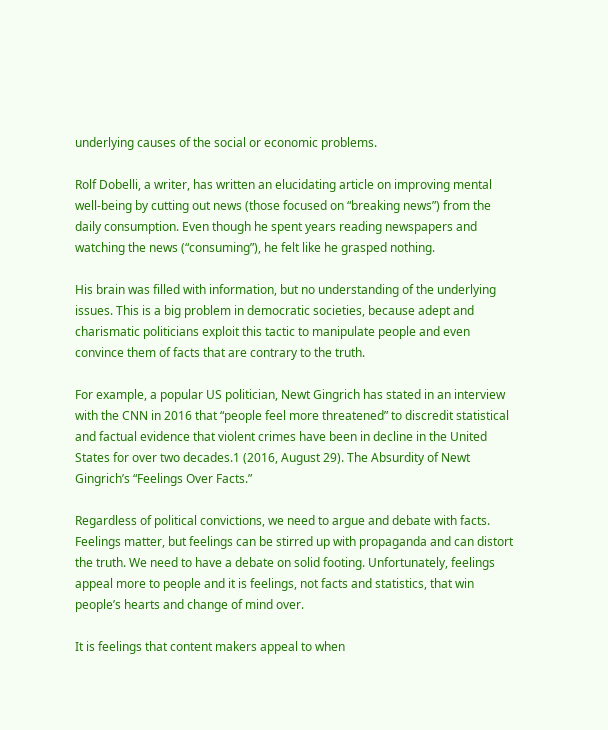underlying causes of the social or economic problems.

Rolf Dobelli, a writer, has written an elucidating article on improving mental well-being by cutting out news (those focused on “breaking news”) from the daily consumption. Even though he spent years reading newspapers and watching the news (“consuming”), he felt like he grasped nothing.

His brain was filled with information, but no understanding of the underlying issues. This is a big problem in democratic societies, because adept and charismatic politicians exploit this tactic to manipulate people and even convince them of facts that are contrary to the truth.

For example, a popular US politician, Newt Gingrich has stated in an interview with the CNN in 2016 that “people feel more threatened” to discredit statistical and factual evidence that violent crimes have been in decline in the United States for over two decades.1 (2016, August 29). The Absurdity of Newt Gingrich’s “Feelings Over Facts.”

Regardless of political convictions, we need to argue and debate with facts. Feelings matter, but feelings can be stirred up with propaganda and can distort the truth. We need to have a debate on solid footing. Unfortunately, feelings appeal more to people and it is feelings, not facts and statistics, that win people’s hearts and change of mind over.

It is feelings that content makers appeal to when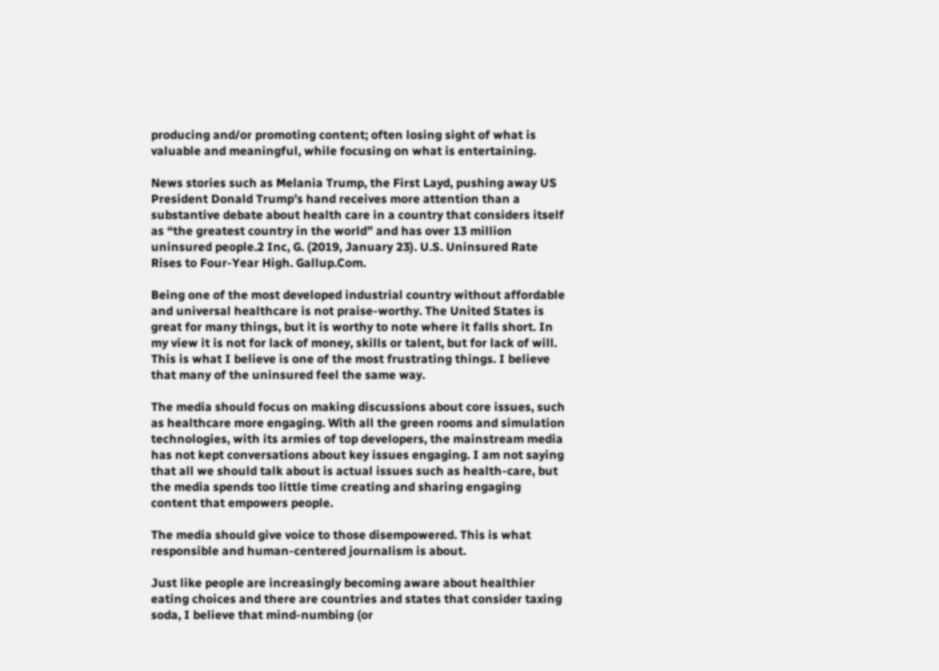producing and/or promoting content; often losing sight of what is valuable and meaningful, while focusing on what is entertaining.

News stories such as Melania Trump, the First Layd, pushing away US President Donald Trump’s hand receives more attention than a substantive debate about health care in a country that considers itself as “the greatest country in the world” and has over 13 million uninsured people.2 Inc, G. (2019, January 23). U.S. Uninsured Rate Rises to Four-Year High. Gallup.Com.

Being one of the most developed industrial country without affordable and universal healthcare is not praise-worthy. The United States is great for many things, but it is worthy to note where it falls short. In my view it is not for lack of money, skills or talent, but for lack of will. This is what I believe is one of the most frustrating things. I believe that many of the uninsured feel the same way.

The media should focus on making discussions about core issues, such as healthcare more engaging. With all the green rooms and simulation technologies, with its armies of top developers, the mainstream media has not kept conversations about key issues engaging. I am not saying that all we should talk about is actual issues such as health-care, but the media spends too little time creating and sharing engaging content that empowers people.

The media should give voice to those disempowered. This is what responsible and human-centered journalism is about.

Just like people are increasingly becoming aware about healthier eating choices and there are countries and states that consider taxing soda, I believe that mind-numbing (or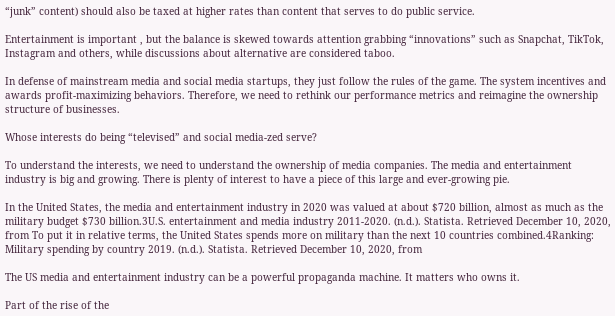“junk” content) should also be taxed at higher rates than content that serves to do public service.

Entertainment is important , but the balance is skewed towards attention grabbing “innovations” such as Snapchat, TikTok, Instagram and others, while discussions about alternative are considered taboo.

In defense of mainstream media and social media startups, they just follow the rules of the game. The system incentives and awards profit-maximizing behaviors. Therefore, we need to rethink our performance metrics and reimagine the ownership structure of businesses.

Whose interests do being “televised” and social media-zed serve?

To understand the interests, we need to understand the ownership of media companies. The media and entertainment industry is big and growing. There is plenty of interest to have a piece of this large and ever-growing pie.

In the United States, the media and entertainment industry in 2020 was valued at about $720 billion, almost as much as the military budget $730 billion.3U.S. entertainment and media industry 2011-2020. (n.d.). Statista. Retrieved December 10, 2020, from To put it in relative terms, the United States spends more on military than the next 10 countries combined.4Ranking: Military spending by country 2019. (n.d.). Statista. Retrieved December 10, 2020, from

The US media and entertainment industry can be a powerful propaganda machine. It matters who owns it.

Part of the rise of the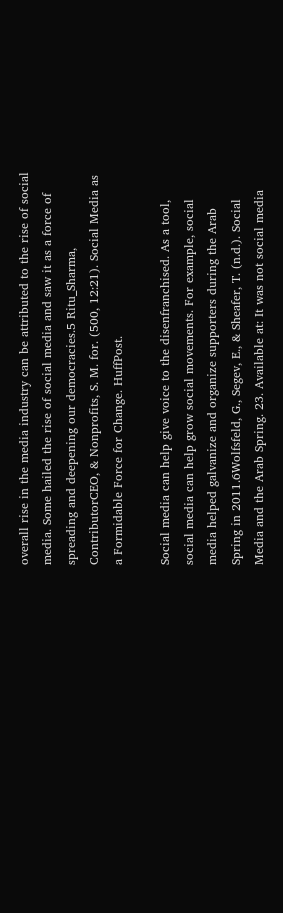overall rise in the media industry can be attributed to the rise of social media. Some hailed the rise of social media and saw it as a force of spreading and deepening our democracies.5 Ritu_Sharma, ContributorCEO, & Nonprofits, S. M. for. (500, 12:21). Social Media as a Formidable Force for Change. HuffPost.

Social media can help give voice to the disenfranchised. As a tool, social media can help grow social movements. For example, social media helped galvanize and organize supporters during the Arab Spring in 2011.6Wolfsfeld, G., Segev, E., & Sheafer, T. (n.d.). Social Media and the Arab Spring. 23. Available at: It was not social media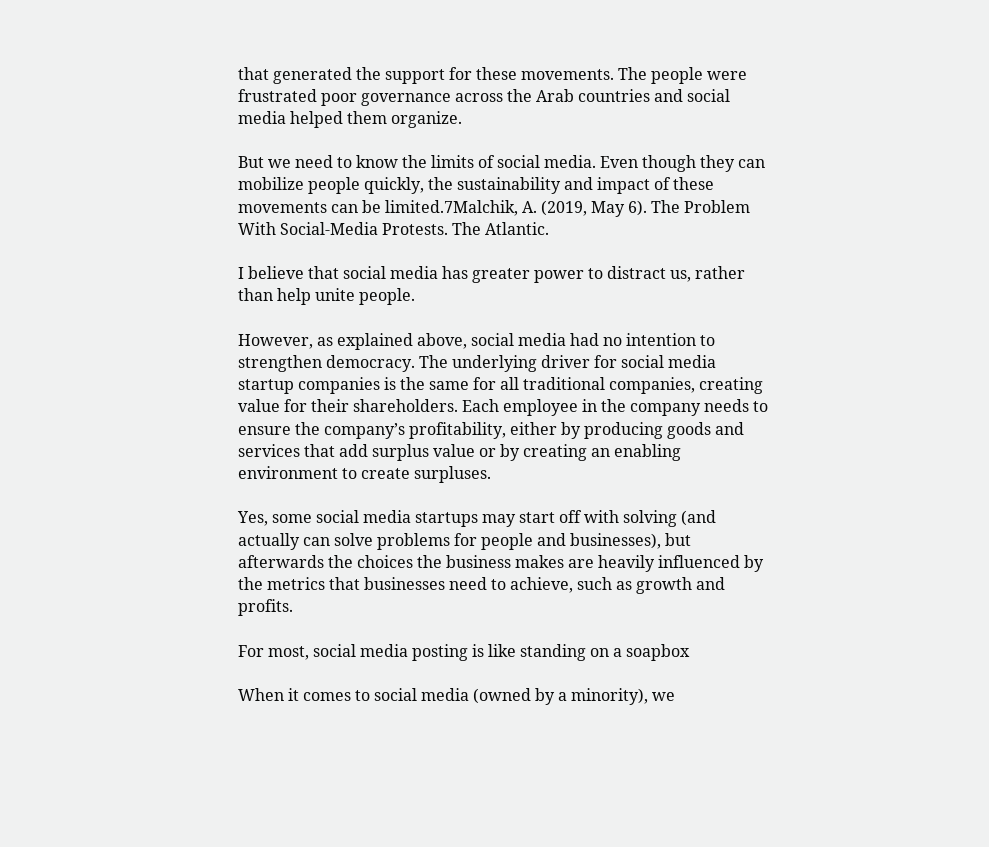that generated the support for these movements. The people were frustrated poor governance across the Arab countries and social media helped them organize.

But we need to know the limits of social media. Even though they can mobilize people quickly, the sustainability and impact of these movements can be limited.7Malchik, A. (2019, May 6). The Problem With Social-Media Protests. The Atlantic.

I believe that social media has greater power to distract us, rather than help unite people.

However, as explained above, social media had no intention to strengthen democracy. The underlying driver for social media startup companies is the same for all traditional companies, creating value for their shareholders. Each employee in the company needs to ensure the company’s profitability, either by producing goods and services that add surplus value or by creating an enabling environment to create surpluses.

Yes, some social media startups may start off with solving (and actually can solve problems for people and businesses), but afterwards the choices the business makes are heavily influenced by the metrics that businesses need to achieve, such as growth and profits.

For most, social media posting is like standing on a soapbox

When it comes to social media (owned by a minority), we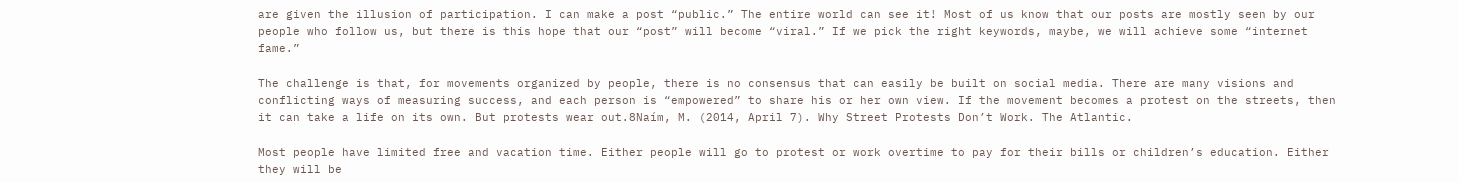are given the illusion of participation. I can make a post “public.” The entire world can see it! Most of us know that our posts are mostly seen by our people who follow us, but there is this hope that our “post” will become “viral.” If we pick the right keywords, maybe, we will achieve some “internet fame.”

The challenge is that, for movements organized by people, there is no consensus that can easily be built on social media. There are many visions and conflicting ways of measuring success, and each person is “empowered” to share his or her own view. If the movement becomes a protest on the streets, then it can take a life on its own. But protests wear out.8Naím, M. (2014, April 7). Why Street Protests Don’t Work. The Atlantic.

Most people have limited free and vacation time. Either people will go to protest or work overtime to pay for their bills or children’s education. Either they will be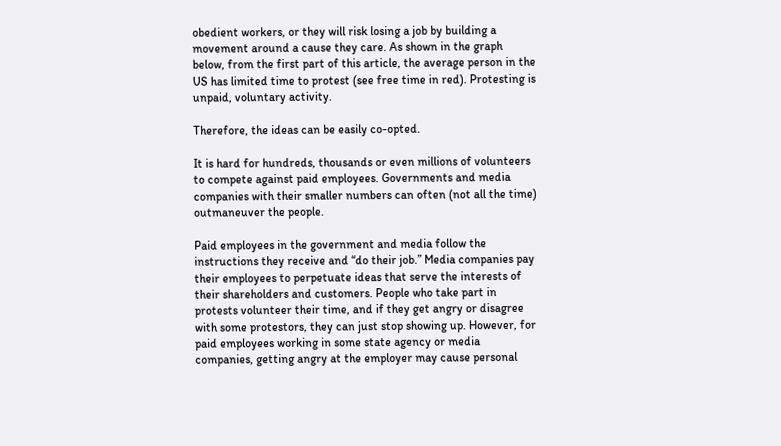obedient workers, or they will risk losing a job by building a movement around a cause they care. As shown in the graph below, from the first part of this article, the average person in the US has limited time to protest (see free time in red). Protesting is unpaid, voluntary activity.

Therefore, the ideas can be easily co-opted.

It is hard for hundreds, thousands or even millions of volunteers to compete against paid employees. Governments and media companies with their smaller numbers can often (not all the time) outmaneuver the people.

Paid employees in the government and media follow the instructions they receive and “do their job.” Media companies pay their employees to perpetuate ideas that serve the interests of their shareholders and customers. People who take part in protests volunteer their time, and if they get angry or disagree with some protestors, they can just stop showing up. However, for paid employees working in some state agency or media companies, getting angry at the employer may cause personal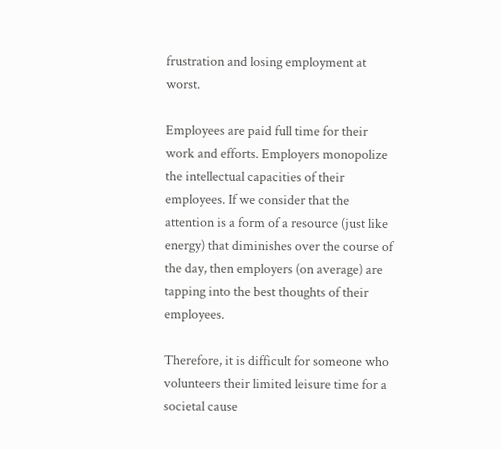frustration and losing employment at worst.

Employees are paid full time for their work and efforts. Employers monopolize the intellectual capacities of their employees. If we consider that the attention is a form of a resource (just like energy) that diminishes over the course of the day, then employers (on average) are tapping into the best thoughts of their employees.

Therefore, it is difficult for someone who volunteers their limited leisure time for a societal cause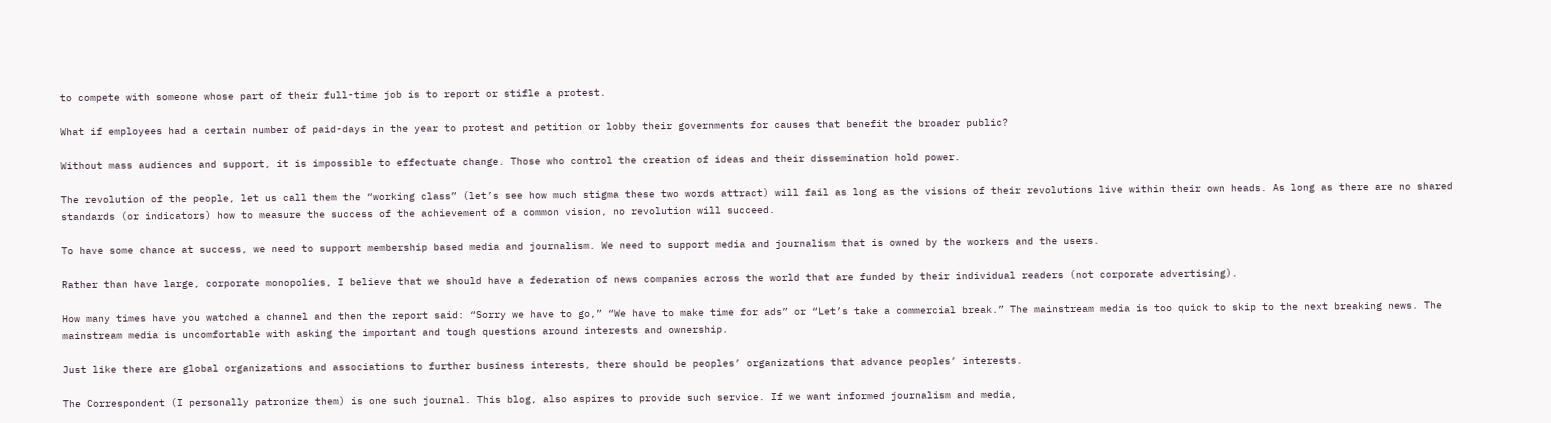to compete with someone whose part of their full-time job is to report or stifle a protest.

What if employees had a certain number of paid-days in the year to protest and petition or lobby their governments for causes that benefit the broader public?

Without mass audiences and support, it is impossible to effectuate change. Those who control the creation of ideas and their dissemination hold power.

The revolution of the people, let us call them the “working class” (let’s see how much stigma these two words attract) will fail as long as the visions of their revolutions live within their own heads. As long as there are no shared standards (or indicators) how to measure the success of the achievement of a common vision, no revolution will succeed.

To have some chance at success, we need to support membership based media and journalism. We need to support media and journalism that is owned by the workers and the users.

Rather than have large, corporate monopolies, I believe that we should have a federation of news companies across the world that are funded by their individual readers (not corporate advertising).

How many times have you watched a channel and then the report said: “Sorry we have to go,” “We have to make time for ads” or “Let’s take a commercial break.” The mainstream media is too quick to skip to the next breaking news. The mainstream media is uncomfortable with asking the important and tough questions around interests and ownership.

Just like there are global organizations and associations to further business interests, there should be peoples’ organizations that advance peoples’ interests.

The Correspondent (I personally patronize them) is one such journal. This blog, also aspires to provide such service. If we want informed journalism and media,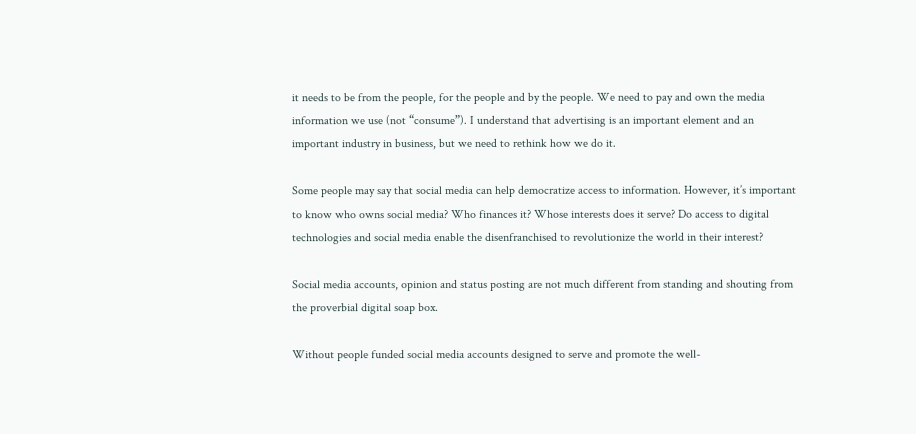it needs to be from the people, for the people and by the people. We need to pay and own the media information we use (not “consume”). I understand that advertising is an important element and an important industry in business, but we need to rethink how we do it.

Some people may say that social media can help democratize access to information. However, it’s important to know who owns social media? Who finances it? Whose interests does it serve? Do access to digital technologies and social media enable the disenfranchised to revolutionize the world in their interest?

Social media accounts, opinion and status posting are not much different from standing and shouting from the proverbial digital soap box.

Without people funded social media accounts designed to serve and promote the well-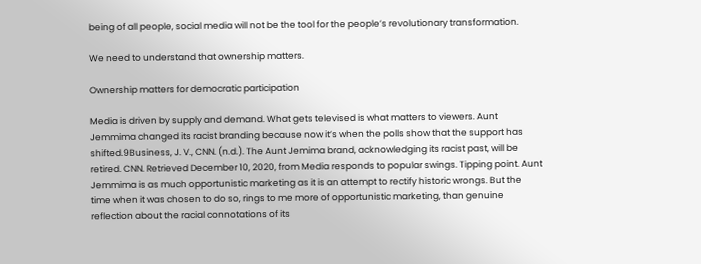being of all people, social media will not be the tool for the people’s revolutionary transformation.

We need to understand that ownership matters.

Ownership matters for democratic participation

Media is driven by supply and demand. What gets televised is what matters to viewers. Aunt Jemmima changed its racist branding because now it’s when the polls show that the support has shifted.9Business, J. V., CNN. (n.d.). The Aunt Jemima brand, acknowledging its racist past, will be retired. CNN. Retrieved December 10, 2020, from Media responds to popular swings. Tipping point. Aunt Jemmima is as much opportunistic marketing as it is an attempt to rectify historic wrongs. But the time when it was chosen to do so, rings to me more of opportunistic marketing, than genuine reflection about the racial connotations of its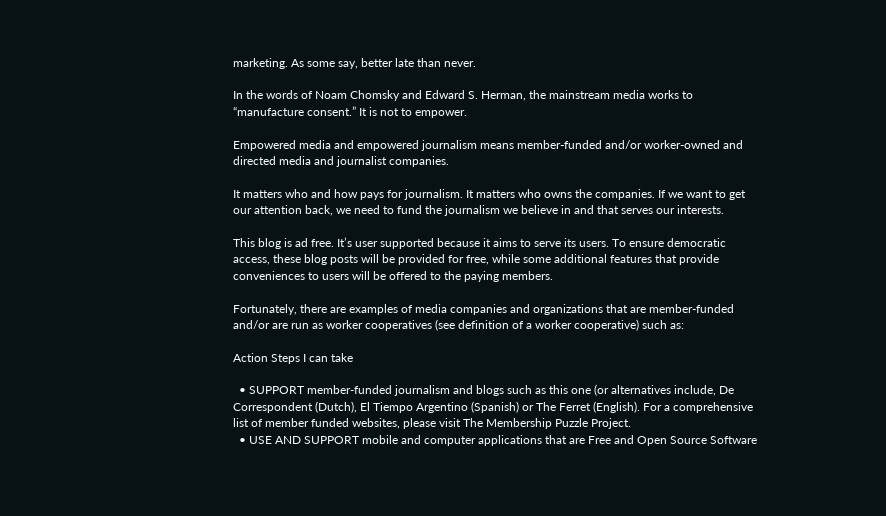marketing. As some say, better late than never.

In the words of Noam Chomsky and Edward S. Herman, the mainstream media works to “manufacture consent.” It is not to empower.

Empowered media and empowered journalism means member-funded and/or worker-owned and directed media and journalist companies.

It matters who and how pays for journalism. It matters who owns the companies. If we want to get our attention back, we need to fund the journalism we believe in and that serves our interests.

This blog is ad free. It’s user supported because it aims to serve its users. To ensure democratic access, these blog posts will be provided for free, while some additional features that provide conveniences to users will be offered to the paying members.

Fortunately, there are examples of media companies and organizations that are member-funded and/or are run as worker cooperatives (see definition of a worker cooperative) such as:

Action Steps I can take

  • SUPPORT member-funded journalism and blogs such as this one (or alternatives include, De Correspondent (Dutch), El Tiempo Argentino (Spanish) or The Ferret (English). For a comprehensive list of member funded websites, please visit The Membership Puzzle Project.
  • USE AND SUPPORT mobile and computer applications that are Free and Open Source Software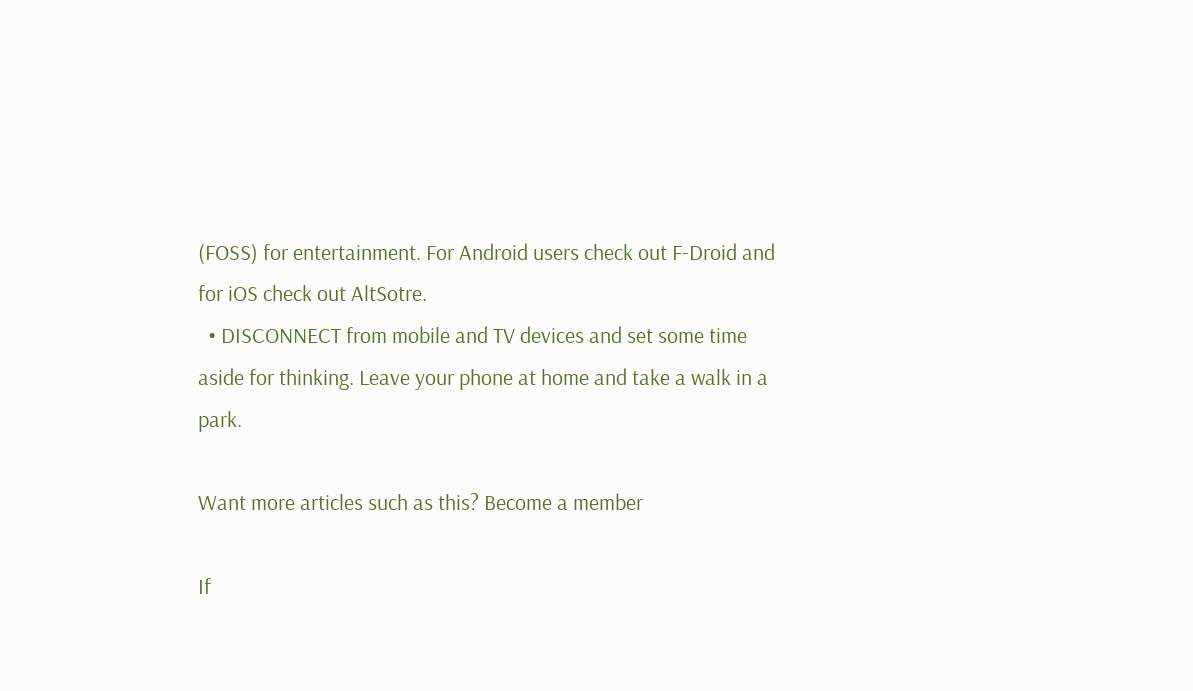(FOSS) for entertainment. For Android users check out F-Droid and for iOS check out AltSotre.
  • DISCONNECT from mobile and TV devices and set some time aside for thinking. Leave your phone at home and take a walk in a park.

Want more articles such as this? Become a member

If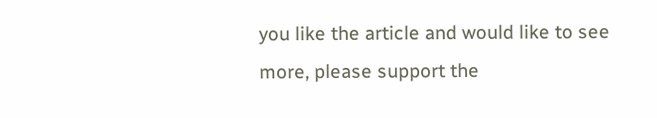you like the article and would like to see more, please support the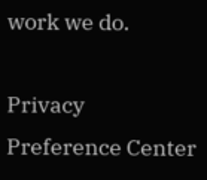work we do.

Privacy Preference Center